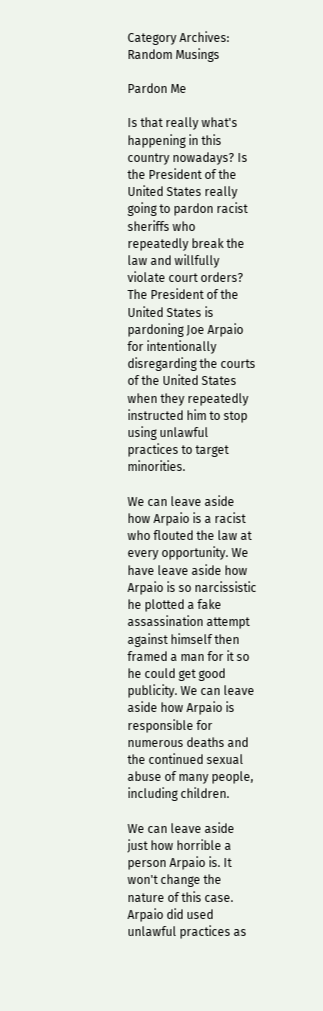Category Archives: Random Musings

Pardon Me

Is that really what's happening in this country nowadays? Is the President of the United States really going to pardon racist sheriffs who repeatedly break the law and willfully violate court orders? The President of the United States is pardoning Joe Arpaio for intentionally disregarding the courts of the United States when they repeatedly instructed him to stop using unlawful practices to target minorities.

We can leave aside how Arpaio is a racist who flouted the law at every opportunity. We have leave aside how Arpaio is so narcissistic he plotted a fake assassination attempt against himself then framed a man for it so he could get good publicity. We can leave aside how Arpaio is responsible for numerous deaths and the continued sexual abuse of many people, including children.

We can leave aside just how horrible a person Arpaio is. It won't change the nature of this case. Arpaio did used unlawful practices as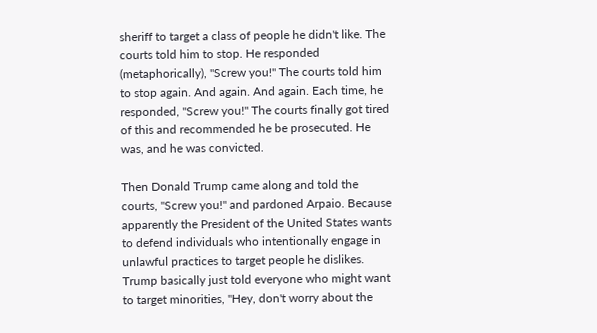sheriff to target a class of people he didn't like. The courts told him to stop. He responded (metaphorically), "Screw you!" The courts told him to stop again. And again. And again. Each time, he responded, "Screw you!" The courts finally got tired of this and recommended he be prosecuted. He was, and he was convicted.

Then Donald Trump came along and told the courts, "Screw you!" and pardoned Arpaio. Because apparently the President of the United States wants to defend individuals who intentionally engage in unlawful practices to target people he dislikes. Trump basically just told everyone who might want to target minorities, "Hey, don't worry about the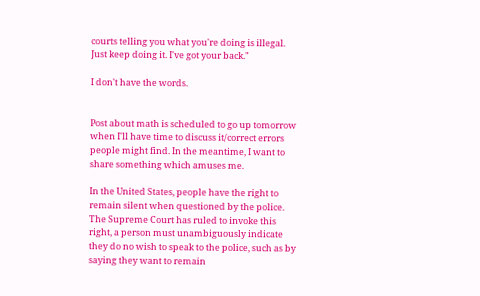courts telling you what you're doing is illegal. Just keep doing it. I've got your back."

I don't have the words.


Post about math is scheduled to go up tomorrow when I'll have time to discuss it/correct errors people might find. In the meantime, I want to share something which amuses me.

In the United States, people have the right to remain silent when questioned by the police. The Supreme Court has ruled to invoke this right, a person must unambiguously indicate they do no wish to speak to the police, such as by saying they want to remain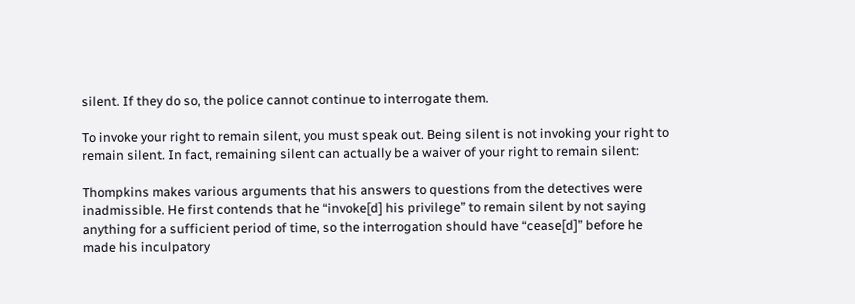silent. If they do so, the police cannot continue to interrogate them.

To invoke your right to remain silent, you must speak out. Being silent is not invoking your right to remain silent. In fact, remaining silent can actually be a waiver of your right to remain silent:

Thompkins makes various arguments that his answers to questions from the detectives were inadmissible. He first contends that he “invoke[d] his privilege” to remain silent by not saying anything for a sufficient period of time, so the interrogation should have “cease[d]” before he made his inculpatory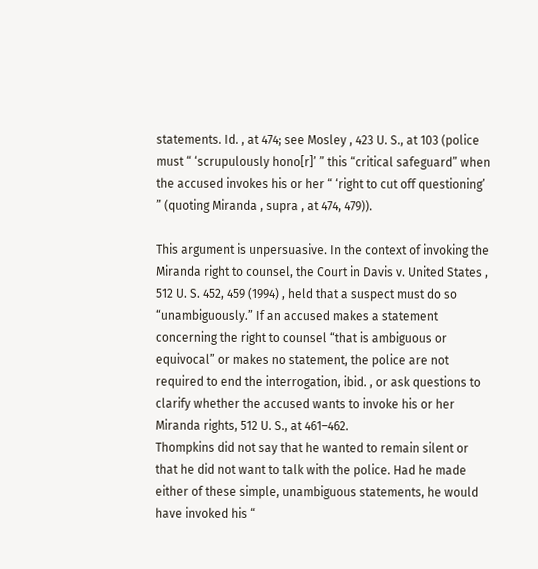statements. Id. , at 474; see Mosley , 423 U. S., at 103 (police must “ ‘scrupulously hono[r]’ ” this “critical safeguard” when the accused invokes his or her “ ‘right to cut off questioning’ ” (quoting Miranda , supra , at 474, 479)).

This argument is unpersuasive. In the context of invoking the Miranda right to counsel, the Court in Davis v. United States , 512 U. S. 452, 459 (1994) , held that a suspect must do so “unambiguously.” If an accused makes a statement concerning the right to counsel “that is ambiguous or equivocal” or makes no statement, the police are not required to end the interrogation, ibid. , or ask questions to clarify whether the accused wants to invoke his or her Miranda rights, 512 U. S., at 461–462.
Thompkins did not say that he wanted to remain silent or that he did not want to talk with the police. Had he made either of these simple, unambiguous statements, he would have invoked his “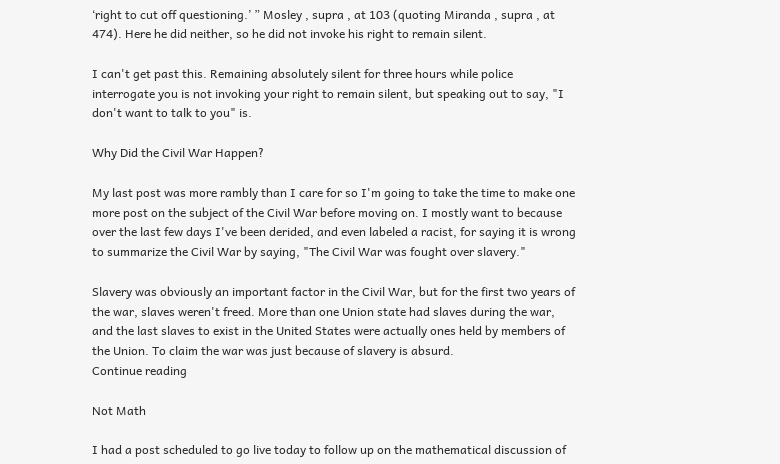‘right to cut off questioning.’ ” Mosley , supra , at 103 (quoting Miranda , supra , at 474). Here he did neither, so he did not invoke his right to remain silent.

I can't get past this. Remaining absolutely silent for three hours while police interrogate you is not invoking your right to remain silent, but speaking out to say, "I don't want to talk to you" is.

Why Did the Civil War Happen?

My last post was more rambly than I care for so I'm going to take the time to make one more post on the subject of the Civil War before moving on. I mostly want to because over the last few days I've been derided, and even labeled a racist, for saying it is wrong to summarize the Civil War by saying, "The Civil War was fought over slavery."

Slavery was obviously an important factor in the Civil War, but for the first two years of the war, slaves weren't freed. More than one Union state had slaves during the war, and the last slaves to exist in the United States were actually ones held by members of the Union. To claim the war was just because of slavery is absurd.
Continue reading

Not Math

I had a post scheduled to go live today to follow up on the mathematical discussion of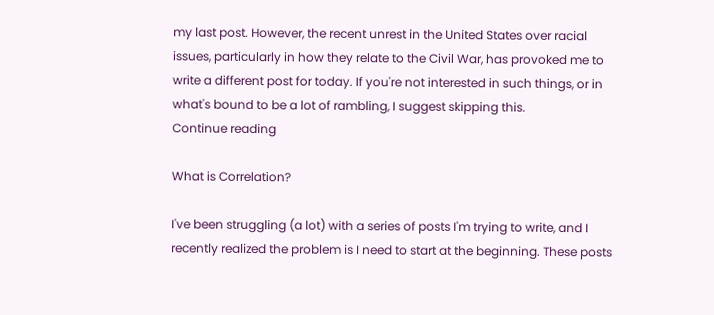my last post. However, the recent unrest in the United States over racial issues, particularly in how they relate to the Civil War, has provoked me to write a different post for today. If you're not interested in such things, or in what's bound to be a lot of rambling, I suggest skipping this.
Continue reading

What is Correlation?

I've been struggling (a lot) with a series of posts I'm trying to write, and I recently realized the problem is I need to start at the beginning. These posts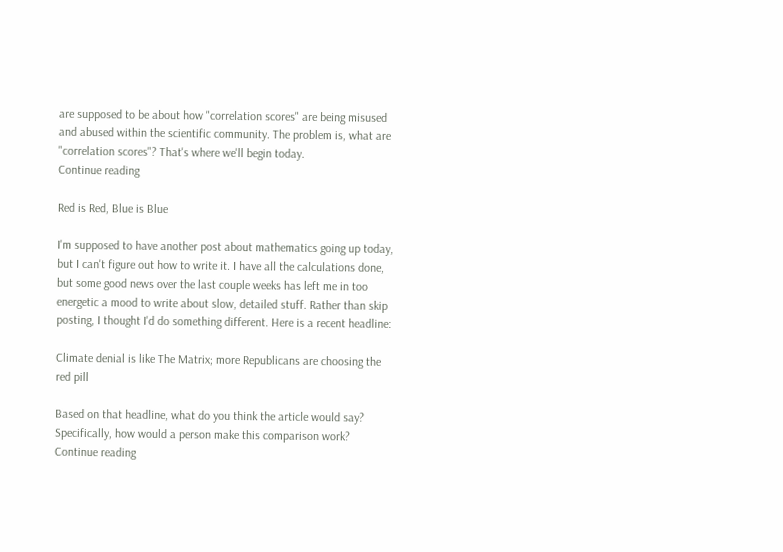are supposed to be about how "correlation scores" are being misused and abused within the scientific community. The problem is, what are "correlation scores"? That's where we'll begin today.
Continue reading

Red is Red, Blue is Blue

I'm supposed to have another post about mathematics going up today, but I can't figure out how to write it. I have all the calculations done, but some good news over the last couple weeks has left me in too energetic a mood to write about slow, detailed stuff. Rather than skip posting, I thought I'd do something different. Here is a recent headline:

Climate denial is like The Matrix; more Republicans are choosing the red pill

Based on that headline, what do you think the article would say? Specifically, how would a person make this comparison work? Continue reading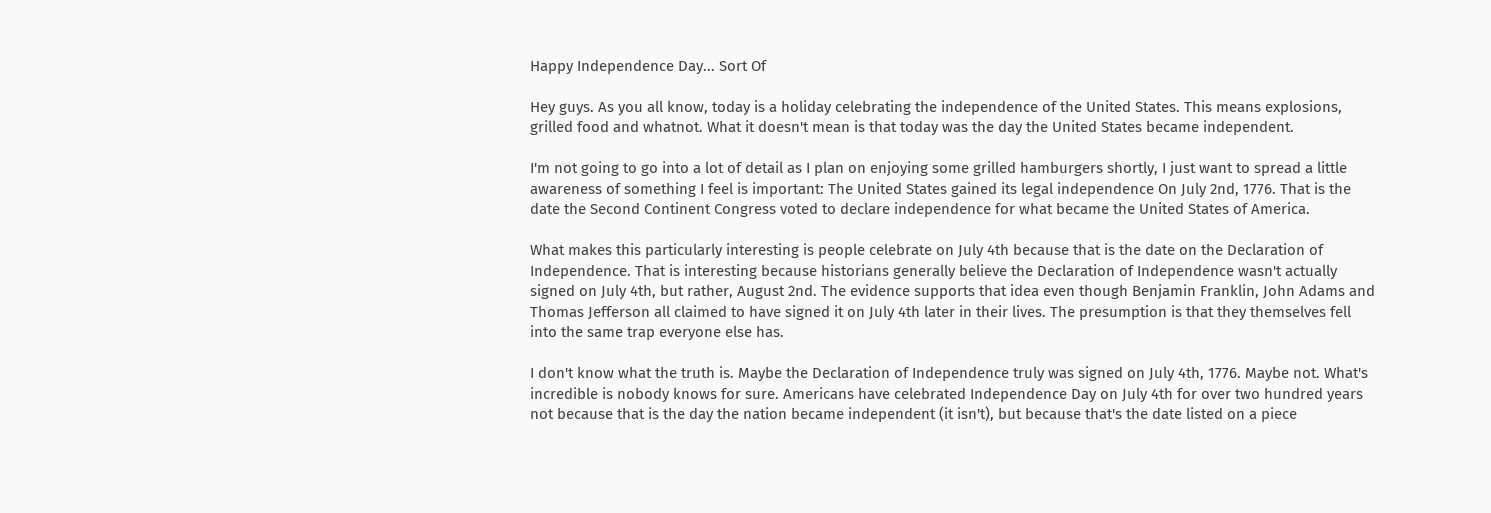Happy Independence Day... Sort Of

Hey guys. As you all know, today is a holiday celebrating the independence of the United States. This means explosions, grilled food and whatnot. What it doesn't mean is that today was the day the United States became independent.

I'm not going to go into a lot of detail as I plan on enjoying some grilled hamburgers shortly, I just want to spread a little awareness of something I feel is important: The United States gained its legal independence On July 2nd, 1776. That is the date the Second Continent Congress voted to declare independence for what became the United States of America.

What makes this particularly interesting is people celebrate on July 4th because that is the date on the Declaration of Independence. That is interesting because historians generally believe the Declaration of Independence wasn't actually signed on July 4th, but rather, August 2nd. The evidence supports that idea even though Benjamin Franklin, John Adams and Thomas Jefferson all claimed to have signed it on July 4th later in their lives. The presumption is that they themselves fell into the same trap everyone else has.

I don't know what the truth is. Maybe the Declaration of Independence truly was signed on July 4th, 1776. Maybe not. What's incredible is nobody knows for sure. Americans have celebrated Independence Day on July 4th for over two hundred years not because that is the day the nation became independent (it isn't), but because that's the date listed on a piece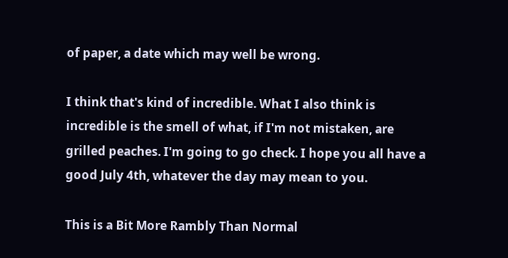of paper, a date which may well be wrong.

I think that's kind of incredible. What I also think is incredible is the smell of what, if I'm not mistaken, are grilled peaches. I'm going to go check. I hope you all have a good July 4th, whatever the day may mean to you.

This is a Bit More Rambly Than Normal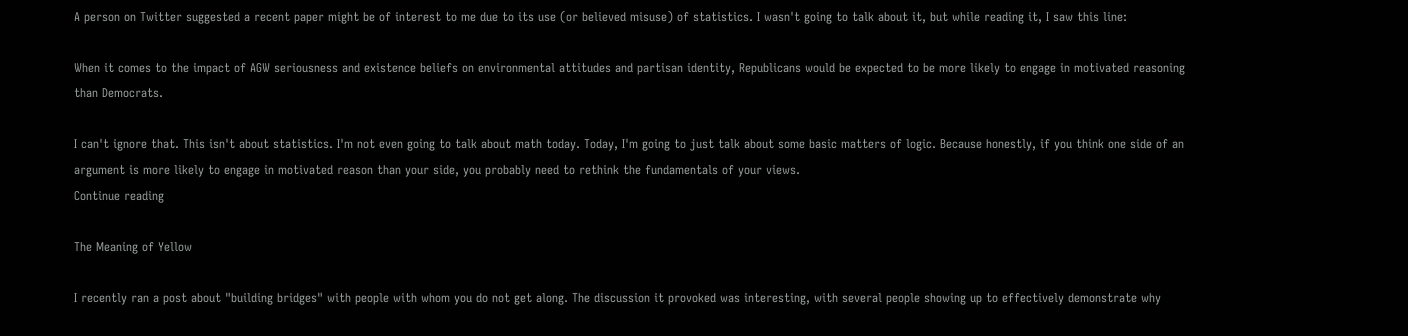A person on Twitter suggested a recent paper might be of interest to me due to its use (or believed misuse) of statistics. I wasn't going to talk about it, but while reading it, I saw this line:

When it comes to the impact of AGW seriousness and existence beliefs on environmental attitudes and partisan identity, Republicans would be expected to be more likely to engage in motivated reasoning than Democrats.

I can't ignore that. This isn't about statistics. I'm not even going to talk about math today. Today, I'm going to just talk about some basic matters of logic. Because honestly, if you think one side of an argument is more likely to engage in motivated reason than your side, you probably need to rethink the fundamentals of your views.
Continue reading

The Meaning of Yellow

I recently ran a post about "building bridges" with people with whom you do not get along. The discussion it provoked was interesting, with several people showing up to effectively demonstrate why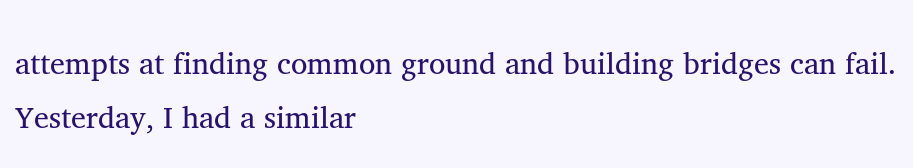attempts at finding common ground and building bridges can fail. Yesterday, I had a similar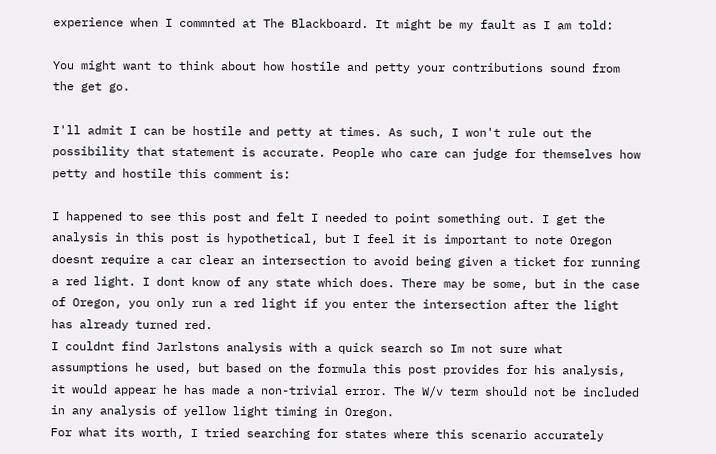experience when I commnted at The Blackboard. It might be my fault as I am told:

You might want to think about how hostile and petty your contributions sound from the get go.

I'll admit I can be hostile and petty at times. As such, I won't rule out the possibility that statement is accurate. People who care can judge for themselves how petty and hostile this comment is:

I happened to see this post and felt I needed to point something out. I get the analysis in this post is hypothetical, but I feel it is important to note Oregon doesnt require a car clear an intersection to avoid being given a ticket for running a red light. I dont know of any state which does. There may be some, but in the case of Oregon, you only run a red light if you enter the intersection after the light has already turned red.
I couldnt find Jarlstons analysis with a quick search so Im not sure what assumptions he used, but based on the formula this post provides for his analysis, it would appear he has made a non-trivial error. The W/v term should not be included in any analysis of yellow light timing in Oregon.
For what its worth, I tried searching for states where this scenario accurately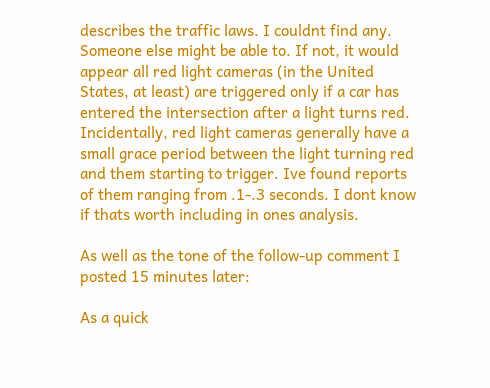describes the traffic laws. I couldnt find any. Someone else might be able to. If not, it would appear all red light cameras (in the United States, at least) are triggered only if a car has entered the intersection after a light turns red.
Incidentally, red light cameras generally have a small grace period between the light turning red and them starting to trigger. Ive found reports of them ranging from .1-.3 seconds. I dont know if thats worth including in ones analysis.

As well as the tone of the follow-up comment I posted 15 minutes later:

As a quick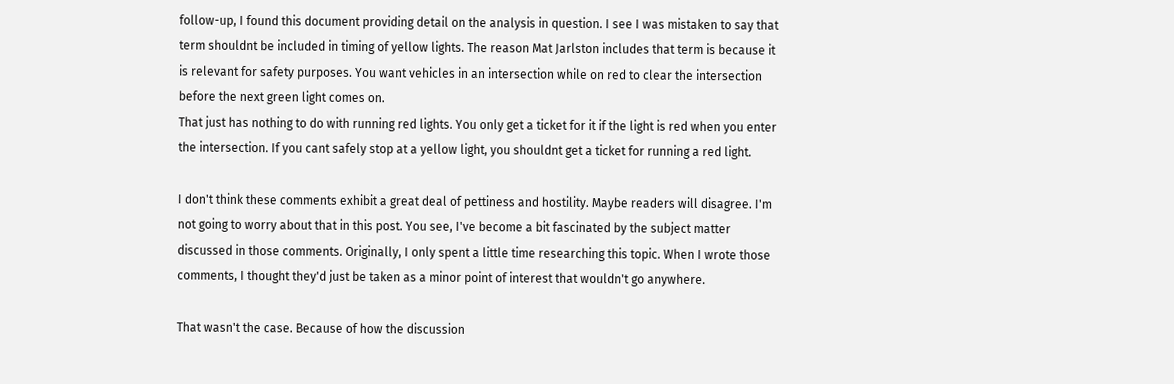follow-up, I found this document providing detail on the analysis in question. I see I was mistaken to say that term shouldnt be included in timing of yellow lights. The reason Mat Jarlston includes that term is because it is relevant for safety purposes. You want vehicles in an intersection while on red to clear the intersection before the next green light comes on.
That just has nothing to do with running red lights. You only get a ticket for it if the light is red when you enter the intersection. If you cant safely stop at a yellow light, you shouldnt get a ticket for running a red light.

I don't think these comments exhibit a great deal of pettiness and hostility. Maybe readers will disagree. I'm not going to worry about that in this post. You see, I've become a bit fascinated by the subject matter discussed in those comments. Originally, I only spent a little time researching this topic. When I wrote those comments, I thought they'd just be taken as a minor point of interest that wouldn't go anywhere.

That wasn't the case. Because of how the discussion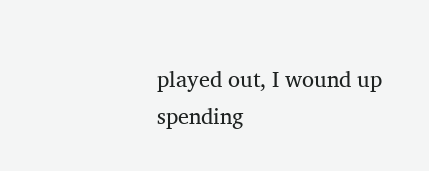played out, I wound up spending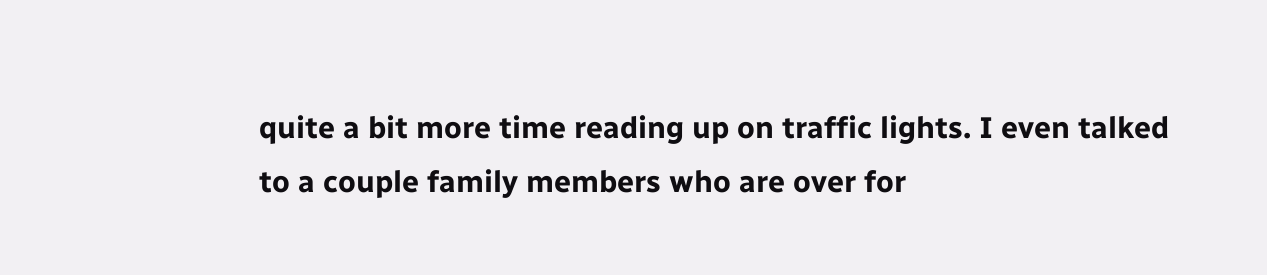quite a bit more time reading up on traffic lights. I even talked to a couple family members who are over for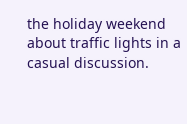the holiday weekend about traffic lights in a casual discussion.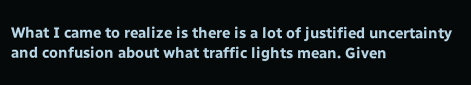What I came to realize is there is a lot of justified uncertainty and confusion about what traffic lights mean. Given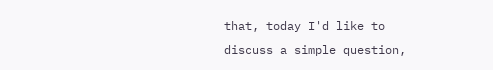that, today I'd like to discuss a simple question,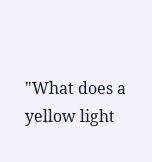"What does a yellow light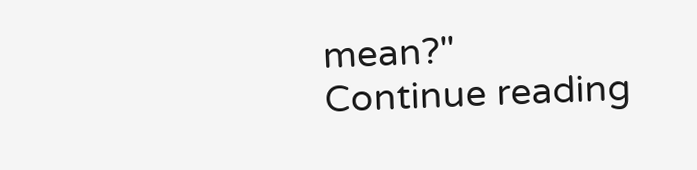mean?"
Continue reading